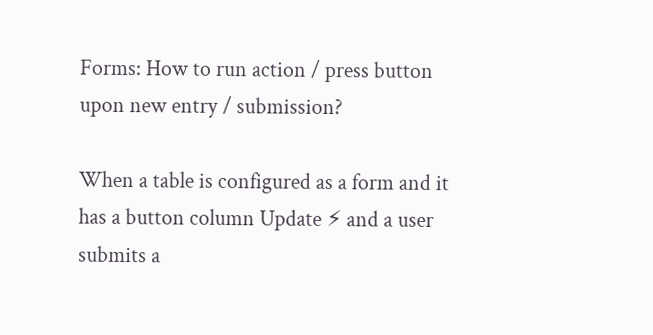Forms: How to run action / press button upon new entry / submission?

When a table is configured as a form and it has a button column Update ⚡ and a user submits a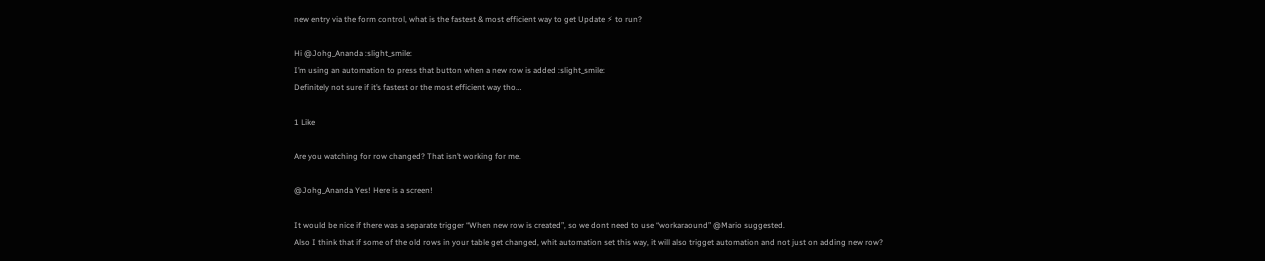new entry via the form control, what is the fastest & most efficient way to get Update ⚡ to run?

Hi @Johg_Ananda :slight_smile:
I’m using an automation to press that button when a new row is added :slight_smile:
Definitely not sure if it’s fastest or the most efficient way tho…

1 Like

Are you watching for row changed? That isn’t working for me.

@Johg_Ananda Yes! Here is a screen!

It would be nice if there was a separate trigger “When new row is created”, so we dont need to use “workaraound” @Mario suggested.
Also I think that if some of the old rows in your table get changed, whit automation set this way, it will also trigget automation and not just on adding new row?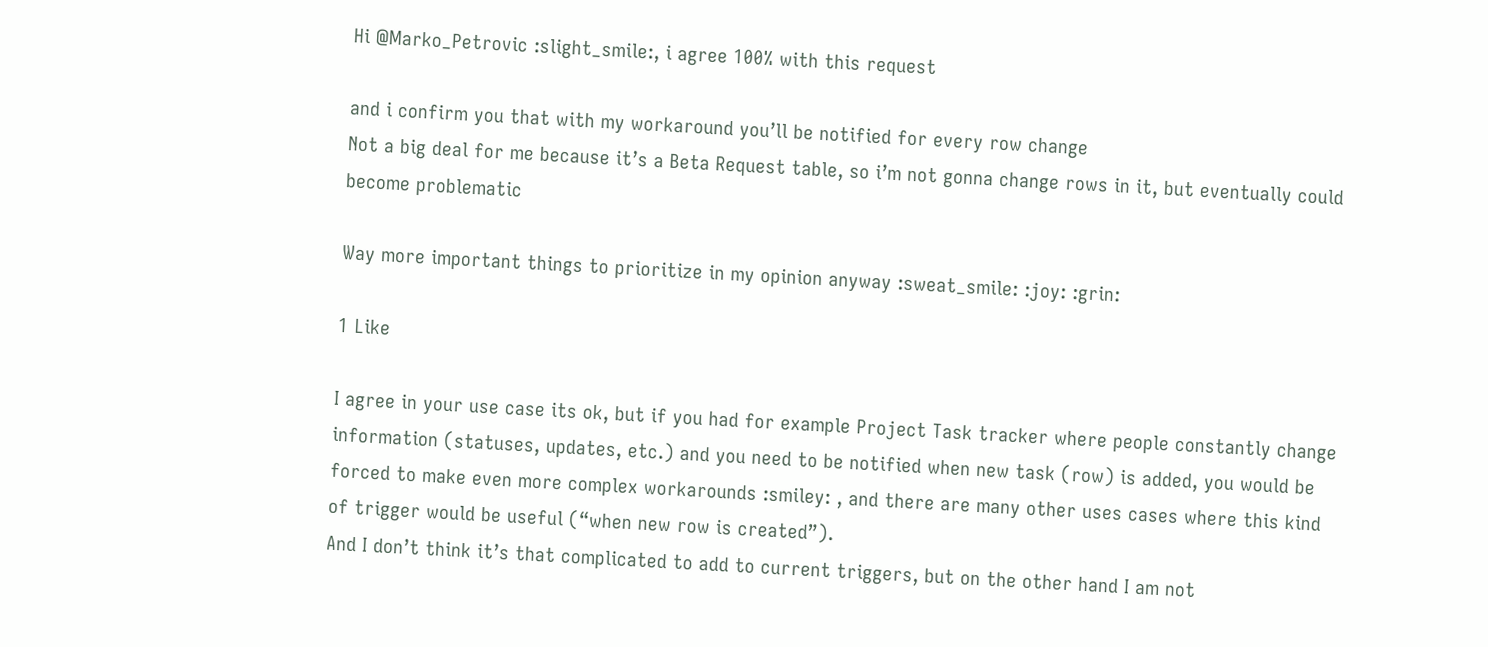Hi @Marko_Petrovic :slight_smile:, i agree 100% with this request

and i confirm you that with my workaround you’ll be notified for every row change
Not a big deal for me because it’s a Beta Request table, so i’m not gonna change rows in it, but eventually could become problematic

Way more important things to prioritize in my opinion anyway :sweat_smile: :joy: :grin:

1 Like

I agree in your use case its ok, but if you had for example Project Task tracker where people constantly change information (statuses, updates, etc.) and you need to be notified when new task (row) is added, you would be forced to make even more complex workarounds :smiley: , and there are many other uses cases where this kind of trigger would be useful (“when new row is created”).
And I don’t think it’s that complicated to add to current triggers, but on the other hand I am not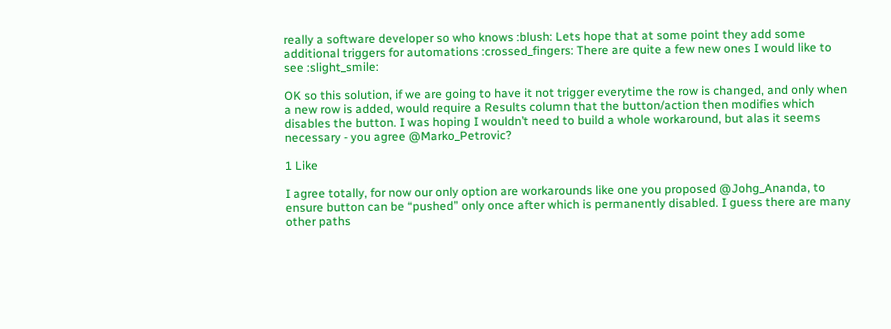really a software developer so who knows :blush: Lets hope that at some point they add some additional triggers for automations :crossed_fingers: There are quite a few new ones I would like to see :slight_smile:

OK so this solution, if we are going to have it not trigger everytime the row is changed, and only when a new row is added, would require a Results column that the button/action then modifies which disables the button. I was hoping I wouldn’t need to build a whole workaround, but alas it seems necessary - you agree @Marko_Petrovic?

1 Like

I agree totally, for now our only option are workarounds like one you proposed @Johg_Ananda, to ensure button can be “pushed” only once after which is permanently disabled. I guess there are many other paths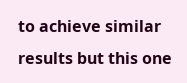to achieve similar results but this one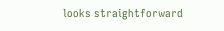looks straightforward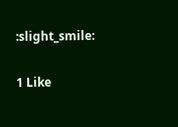:slight_smile:

1 Like